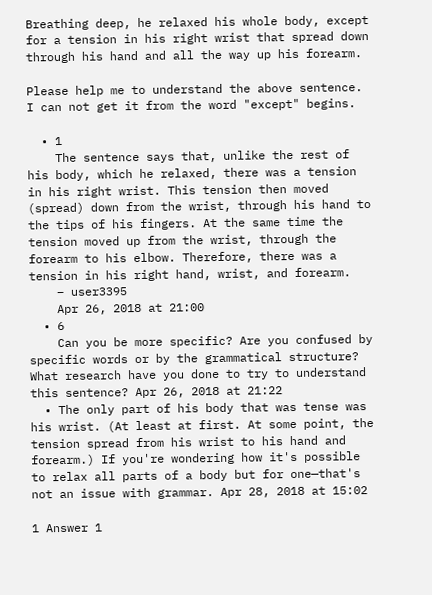Breathing deep, he relaxed his whole body, except for a tension in his right wrist that spread down through his hand and all the way up his forearm.

Please help me to understand the above sentence. I can not get it from the word "except" begins.

  • 1
    The sentence says that, unlike the rest of his body, which he relaxed, there was a tension in his right wrist. This tension then moved (spread) down from the wrist, through his hand to the tips of his fingers. At the same time the tension moved up from the wrist, through the forearm to his elbow. Therefore, there was a tension in his right hand, wrist, and forearm.
    – user3395
    Apr 26, 2018 at 21:00
  • 6
    Can you be more specific? Are you confused by specific words or by the grammatical structure? What research have you done to try to understand this sentence? Apr 26, 2018 at 21:22
  • The only part of his body that was tense was his wrist. (At least at first. At some point, the tension spread from his wrist to his hand and forearm.) If you're wondering how it's possible to relax all parts of a body but for one—that's not an issue with grammar. Apr 28, 2018 at 15:02

1 Answer 1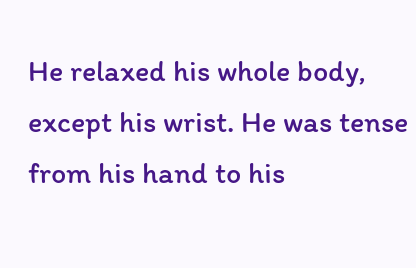He relaxed his whole body, except his wrist. He was tense from his hand to his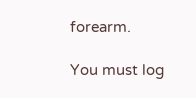forearm.

You must log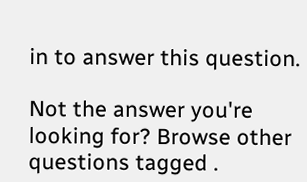in to answer this question.

Not the answer you're looking for? Browse other questions tagged .